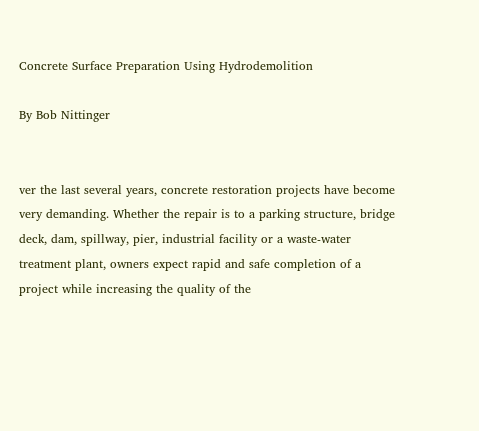Concrete Surface Preparation Using Hydrodemolition

By Bob Nittinger


ver the last several years, concrete restoration projects have become very demanding. Whether the repair is to a parking structure, bridge deck, dam, spillway, pier, industrial facility or a waste-water treatment plant, owners expect rapid and safe completion of a project while increasing the quality of the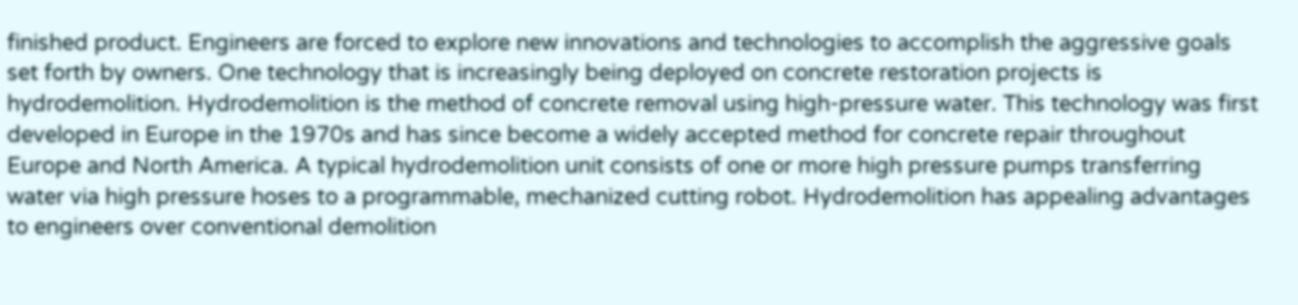finished product. Engineers are forced to explore new innovations and technologies to accomplish the aggressive goals set forth by owners. One technology that is increasingly being deployed on concrete restoration projects is hydrodemolition. Hydrodemolition is the method of concrete removal using high-pressure water. This technology was first developed in Europe in the 1970s and has since become a widely accepted method for concrete repair throughout Europe and North America. A typical hydrodemolition unit consists of one or more high pressure pumps transferring water via high pressure hoses to a programmable, mechanized cutting robot. Hydrodemolition has appealing advantages to engineers over conventional demolition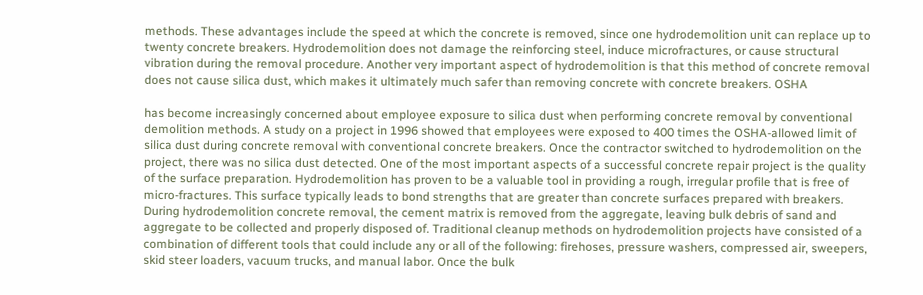methods. These advantages include the speed at which the concrete is removed, since one hydrodemolition unit can replace up to twenty concrete breakers. Hydrodemolition does not damage the reinforcing steel, induce microfractures, or cause structural vibration during the removal procedure. Another very important aspect of hydrodemolition is that this method of concrete removal does not cause silica dust, which makes it ultimately much safer than removing concrete with concrete breakers. OSHA

has become increasingly concerned about employee exposure to silica dust when performing concrete removal by conventional demolition methods. A study on a project in 1996 showed that employees were exposed to 400 times the OSHA-allowed limit of silica dust during concrete removal with conventional concrete breakers. Once the contractor switched to hydrodemolition on the project, there was no silica dust detected. One of the most important aspects of a successful concrete repair project is the quality of the surface preparation. Hydrodemolition has proven to be a valuable tool in providing a rough, irregular profile that is free of micro-fractures. This surface typically leads to bond strengths that are greater than concrete surfaces prepared with breakers. During hydrodemolition concrete removal, the cement matrix is removed from the aggregate, leaving bulk debris of sand and aggregate to be collected and properly disposed of. Traditional cleanup methods on hydrodemolition projects have consisted of a combination of different tools that could include any or all of the following: firehoses, pressure washers, compressed air, sweepers, skid steer loaders, vacuum trucks, and manual labor. Once the bulk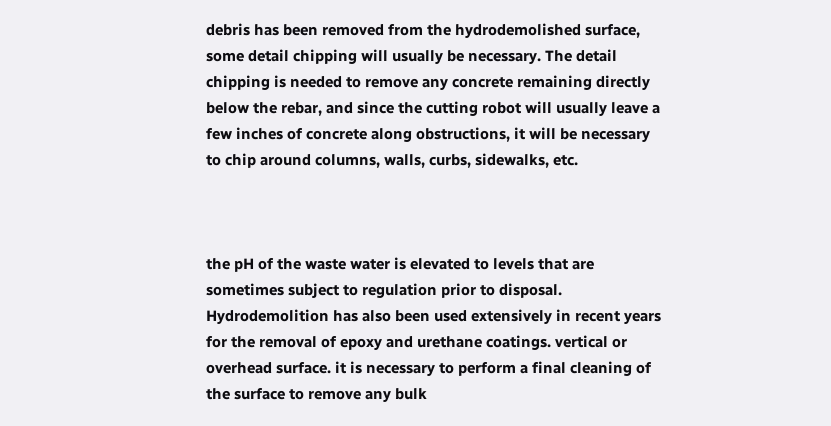debris has been removed from the hydrodemolished surface, some detail chipping will usually be necessary. The detail chipping is needed to remove any concrete remaining directly below the rebar, and since the cutting robot will usually leave a few inches of concrete along obstructions, it will be necessary to chip around columns, walls, curbs, sidewalks, etc.



the pH of the waste water is elevated to levels that are sometimes subject to regulation prior to disposal. Hydrodemolition has also been used extensively in recent years for the removal of epoxy and urethane coatings. vertical or overhead surface. it is necessary to perform a final cleaning of the surface to remove any bulk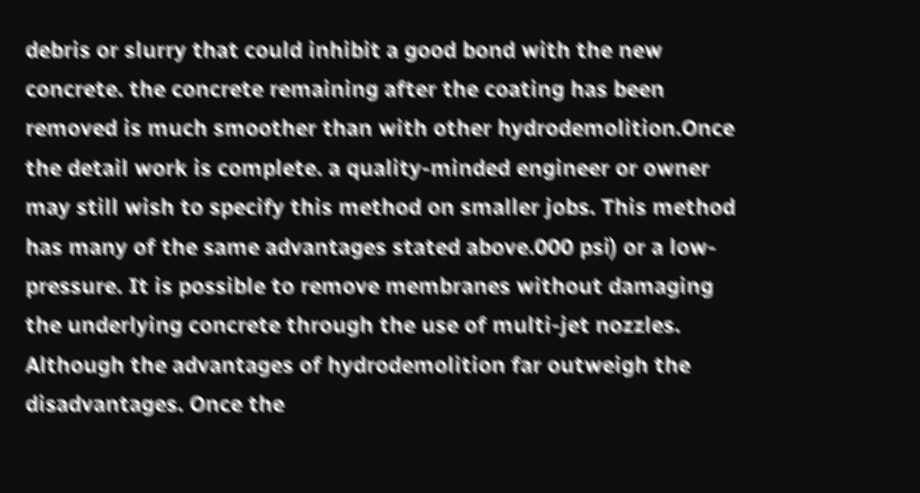debris or slurry that could inhibit a good bond with the new concrete. the concrete remaining after the coating has been removed is much smoother than with other hydrodemolition.Once the detail work is complete. a quality-minded engineer or owner may still wish to specify this method on smaller jobs. This method has many of the same advantages stated above.000 psi) or a low-pressure. It is possible to remove membranes without damaging the underlying concrete through the use of multi-jet nozzles. Although the advantages of hydrodemolition far outweigh the disadvantages. Once the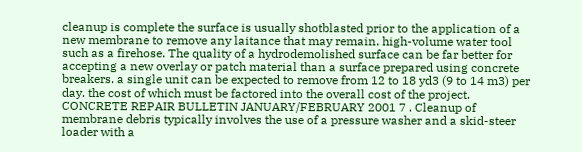cleanup is complete the surface is usually shotblasted prior to the application of a new membrane to remove any laitance that may remain. high-volume water tool such as a firehose. The quality of a hydrodemolished surface can be far better for accepting a new overlay or patch material than a surface prepared using concrete breakers. a single unit can be expected to remove from 12 to 18 yd3 (9 to 14 m3) per day. the cost of which must be factored into the overall cost of the project. CONCRETE REPAIR BULLETIN JANUARY/FEBRUARY 2001 7 . Cleanup of membrane debris typically involves the use of a pressure washer and a skid-steer loader with a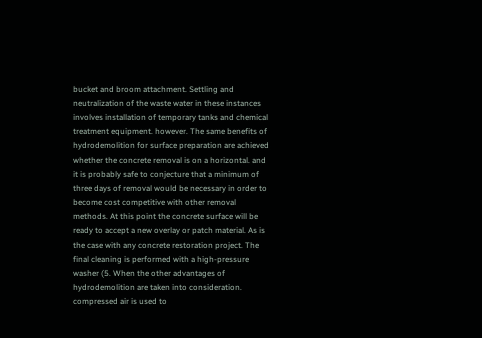bucket and broom attachment. Settling and neutralization of the waste water in these instances involves installation of temporary tanks and chemical treatment equipment. however. The same benefits of hydrodemolition for surface preparation are achieved whether the concrete removal is on a horizontal. and it is probably safe to conjecture that a minimum of three days of removal would be necessary in order to become cost competitive with other removal methods. At this point the concrete surface will be ready to accept a new overlay or patch material. As is the case with any concrete restoration project. The final cleaning is performed with a high-pressure washer (5. When the other advantages of hydrodemolition are taken into consideration. compressed air is used to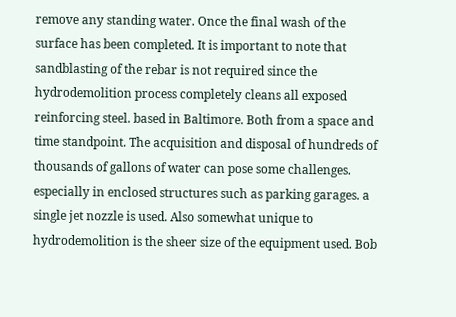remove any standing water. Once the final wash of the surface has been completed. It is important to note that sandblasting of the rebar is not required since the hydrodemolition process completely cleans all exposed reinforcing steel. based in Baltimore. Both from a space and time standpoint. The acquisition and disposal of hundreds of thousands of gallons of water can pose some challenges. especially in enclosed structures such as parking garages. a single jet nozzle is used. Also somewhat unique to hydrodemolition is the sheer size of the equipment used. Bob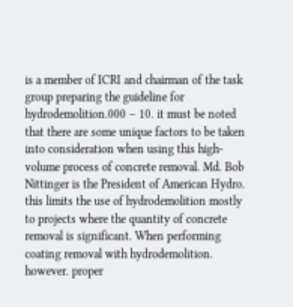is a member of ICRI and chairman of the task group preparing the guideline for hydrodemolition.000 – 10. it must be noted that there are some unique factors to be taken into consideration when using this high-volume process of concrete removal. Md. Bob Nittinger is the President of American Hydro. this limits the use of hydrodemolition mostly to projects where the quantity of concrete removal is significant. When performing coating removal with hydrodemolition. however. proper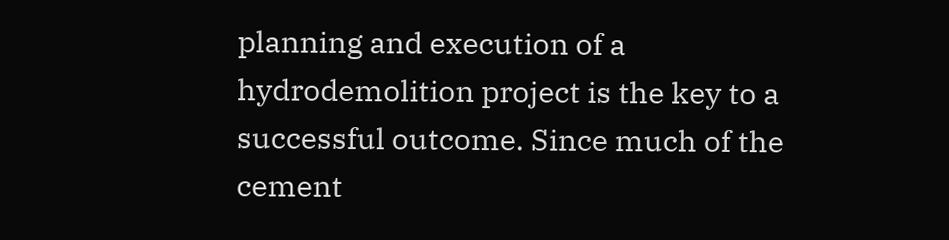planning and execution of a hydrodemolition project is the key to a successful outcome. Since much of the cement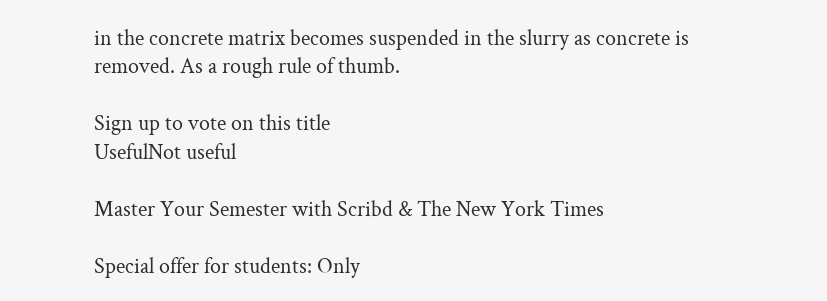in the concrete matrix becomes suspended in the slurry as concrete is removed. As a rough rule of thumb.

Sign up to vote on this title
UsefulNot useful

Master Your Semester with Scribd & The New York Times

Special offer for students: Only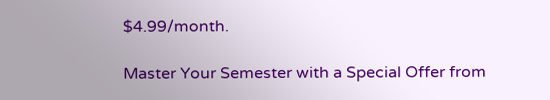$4.99/month.

Master Your Semester with a Special Offer from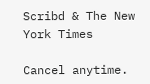Scribd & The New York Times

Cancel anytime.